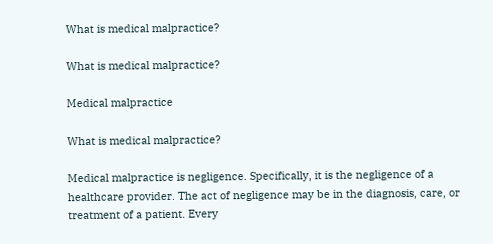What is medical malpractice?

What is medical malpractice?

Medical malpractice

What is medical malpractice?

Medical malpractice is negligence. Specifically, it is the negligence of a healthcare provider. The act of negligence may be in the diagnosis, care, or treatment of a patient. Every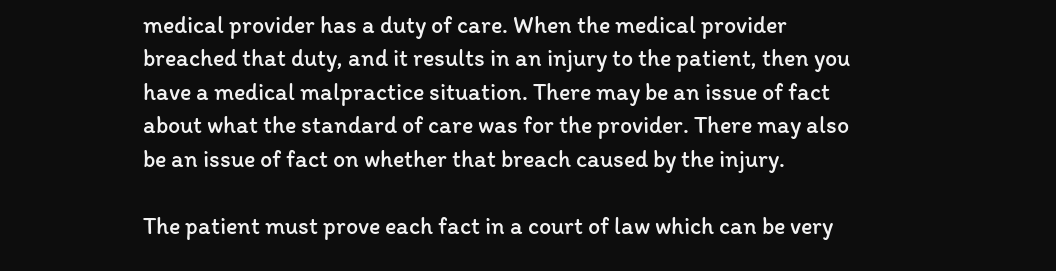medical provider has a duty of care. When the medical provider breached that duty, and it results in an injury to the patient, then you have a medical malpractice situation. There may be an issue of fact about what the standard of care was for the provider. There may also be an issue of fact on whether that breach caused by the injury.

The patient must prove each fact in a court of law which can be very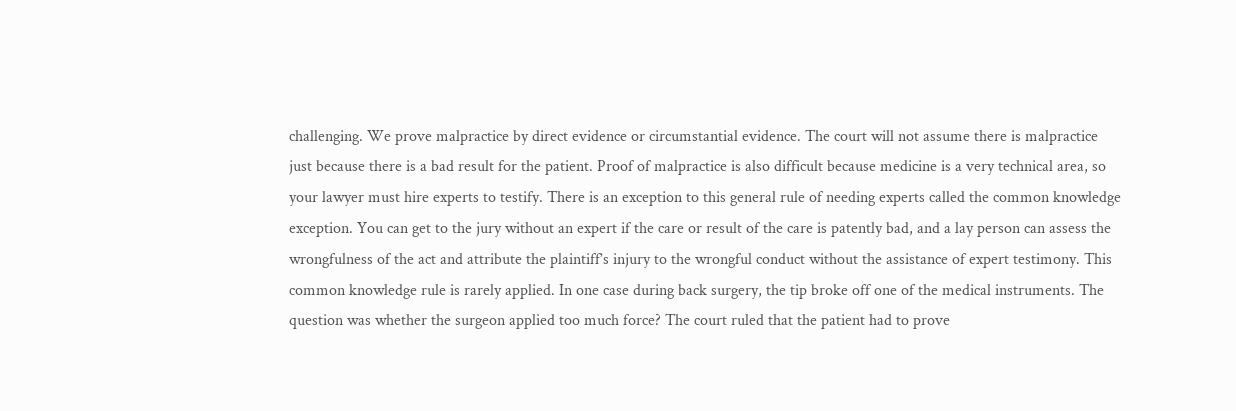challenging. We prove malpractice by direct evidence or circumstantial evidence. The court will not assume there is malpractice just because there is a bad result for the patient. Proof of malpractice is also difficult because medicine is a very technical area, so your lawyer must hire experts to testify. There is an exception to this general rule of needing experts called the common knowledge exception. You can get to the jury without an expert if the care or result of the care is patently bad, and a lay person can assess the wrongfulness of the act and attribute the plaintiff’s injury to the wrongful conduct without the assistance of expert testimony. This common knowledge rule is rarely applied. In one case during back surgery, the tip broke off one of the medical instruments. The question was whether the surgeon applied too much force? The court ruled that the patient had to prove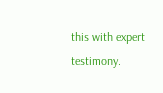this with expert testimony.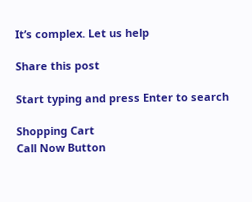It’s complex. Let us help

Share this post

Start typing and press Enter to search

Shopping Cart
Call Now Button